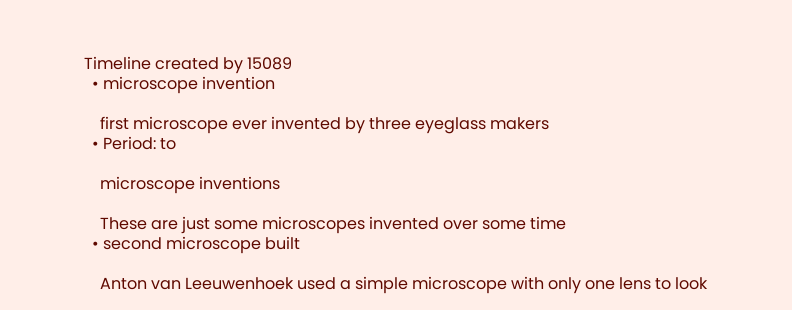Timeline created by 15089
  • microscope invention

    first microscope ever invented by three eyeglass makers
  • Period: to

    microscope inventions

    These are just some microscopes invented over some time
  • second microscope built

    Anton van Leeuwenhoek used a simple microscope with only one lens to look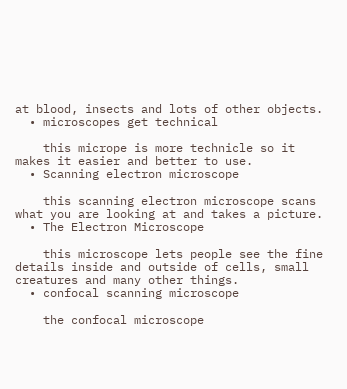at blood, insects and lots of other objects.
  • microscopes get technical

    this micrope is more technicle so it makes it easier and better to use.
  • Scanning electron microscope

    this scanning electron microscope scans what you are looking at and takes a picture.
  • The Electron Microscope

    this microscope lets people see the fine details inside and outside of cells, small creatures and many other things.
  • confocal scanning microscope

    the confocal microscope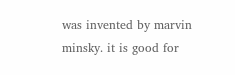was invented by marvin minsky. it is good for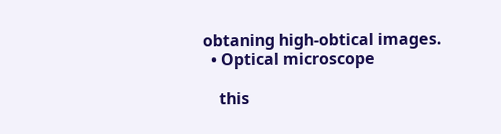obtaning high-obtical images.
  • Optical microscope

    this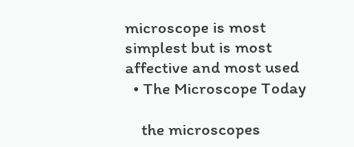microscope is most simplest but is most affective and most used
  • The Microscope Today

    the microscopes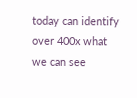today can identify over 400x what we can see